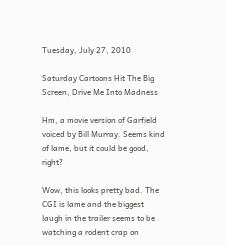Tuesday, July 27, 2010

Saturday Cartoons Hit The Big Screen, Drive Me Into Madness

Hm, a movie version of Garfield voiced by Bill Murray. Seems kind of lame, but it could be good, right?

Wow, this looks pretty bad. The CGI is lame and the biggest laugh in the trailer seems to be watching a rodent crap on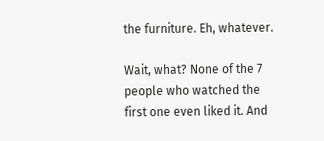the furniture. Eh, whatever.

Wait, what? None of the 7 people who watched the first one even liked it. And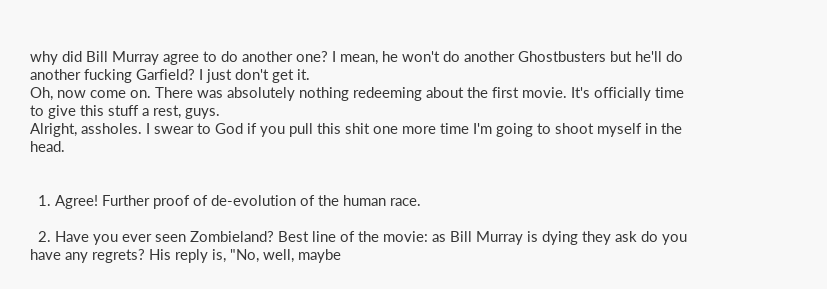why did Bill Murray agree to do another one? I mean, he won't do another Ghostbusters but he'll do another fucking Garfield? I just don't get it.
Oh, now come on. There was absolutely nothing redeeming about the first movie. It's officially time to give this stuff a rest, guys.
Alright, assholes. I swear to God if you pull this shit one more time I'm going to shoot myself in the head.


  1. Agree! Further proof of de-evolution of the human race.

  2. Have you ever seen Zombieland? Best line of the movie: as Bill Murray is dying they ask do you have any regrets? His reply is, "No, well, maybe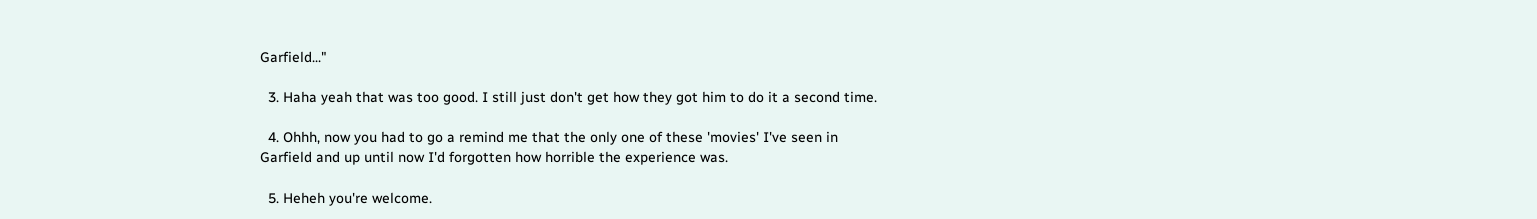Garfield..."

  3. Haha yeah that was too good. I still just don't get how they got him to do it a second time.

  4. Ohhh, now you had to go a remind me that the only one of these 'movies' I've seen in Garfield and up until now I'd forgotten how horrible the experience was.

  5. Heheh you're welcome.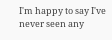I'm happy to say I've never seen any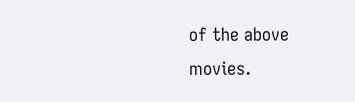of the above movies.